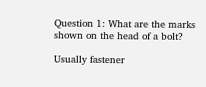Question 1: What are the marks shown on the head of a bolt?

Usually fastener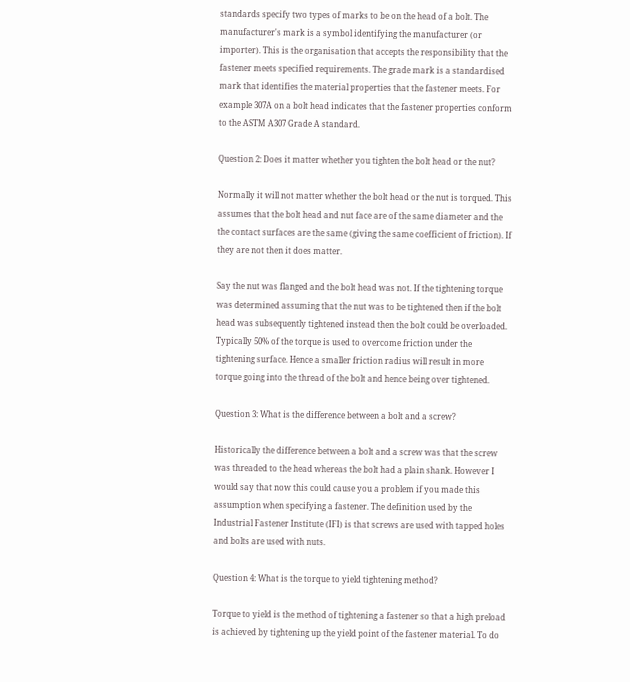standards specify two types of marks to be on the head of a bolt. The manufacturer's mark is a symbol identifying the manufacturer (or importer). This is the organisation that accepts the responsibility that the fastener meets specified requirements. The grade mark is a standardised mark that identifies the material properties that the fastener meets. For example 307A on a bolt head indicates that the fastener properties conform to the ASTM A307 Grade A standard.

Question 2: Does it matter whether you tighten the bolt head or the nut?

Normally it will not matter whether the bolt head or the nut is torqued. This assumes that the bolt head and nut face are of the same diameter and the the contact surfaces are the same (giving the same coefficient of friction). If they are not then it does matter.

Say the nut was flanged and the bolt head was not. If the tightening torque was determined assuming that the nut was to be tightened then if the bolt head was subsequently tightened instead then the bolt could be overloaded. Typically 50% of the torque is used to overcome friction under the tightening surface. Hence a smaller friction radius will result in more torque going into the thread of the bolt and hence being over tightened.

Question 3: What is the difference between a bolt and a screw?

Historically the difference between a bolt and a screw was that the screw was threaded to the head whereas the bolt had a plain shank. However I would say that now this could cause you a problem if you made this assumption when specifying a fastener. The definition used by the Industrial Fastener Institute (IFI) is that screws are used with tapped holes and bolts are used with nuts.

Question 4: What is the torque to yield tightening method?

Torque to yield is the method of tightening a fastener so that a high preload is achieved by tightening up the yield point of the fastener material. To do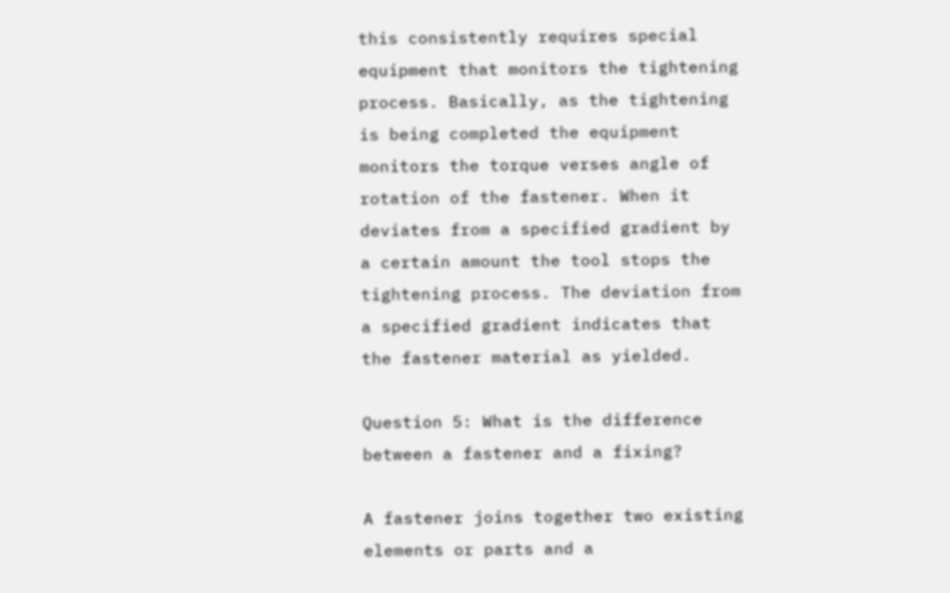this consistently requires special equipment that monitors the tightening process. Basically, as the tightening is being completed the equipment monitors the torque verses angle of rotation of the fastener. When it deviates from a specified gradient by a certain amount the tool stops the tightening process. The deviation from a specified gradient indicates that the fastener material as yielded.

Question 5: What is the difference between a fastener and a fixing?

A fastener joins together two existing elements or parts and a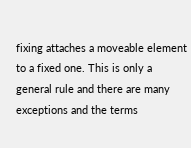fixing attaches a moveable element to a fixed one. This is only a general rule and there are many exceptions and the terms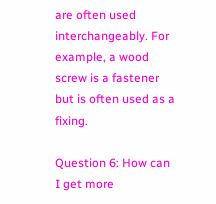are often used interchangeably. For example, a wood screw is a fastener but is often used as a fixing.

Question 6: How can I get more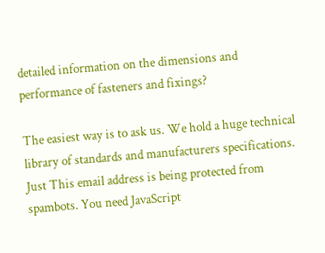detailed information on the dimensions and performance of fasteners and fixings?

The easiest way is to ask us. We hold a huge technical library of standards and manufacturers specifications. Just This email address is being protected from spambots. You need JavaScript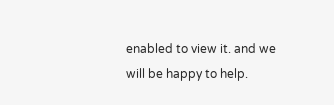enabled to view it. and we will be happy to help.